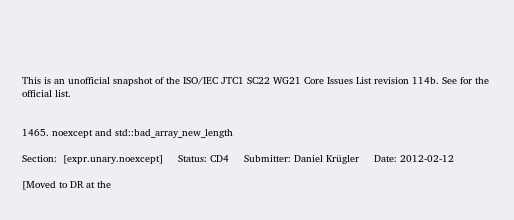This is an unofficial snapshot of the ISO/IEC JTC1 SC22 WG21 Core Issues List revision 114b. See for the official list.


1465. noexcept and std::bad_array_new_length

Section:  [expr.unary.noexcept]     Status: CD4     Submitter: Daniel Krügler     Date: 2012-02-12

[Moved to DR at the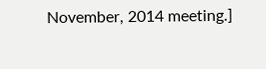November, 2014 meeting.]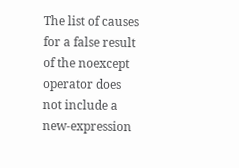The list of causes for a false result of the noexcept operator does not include a new-expression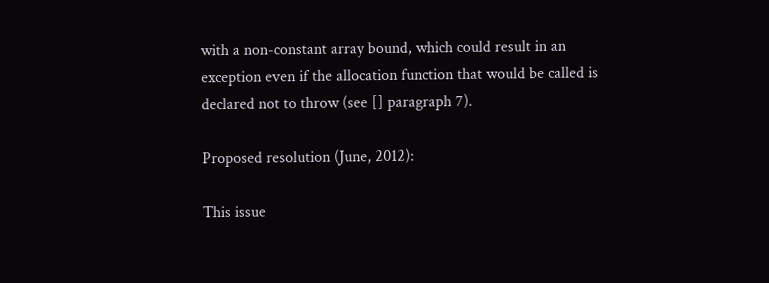with a non-constant array bound, which could result in an exception even if the allocation function that would be called is declared not to throw (see [] paragraph 7).

Proposed resolution (June, 2012):

This issue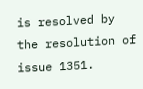is resolved by the resolution of issue 1351.